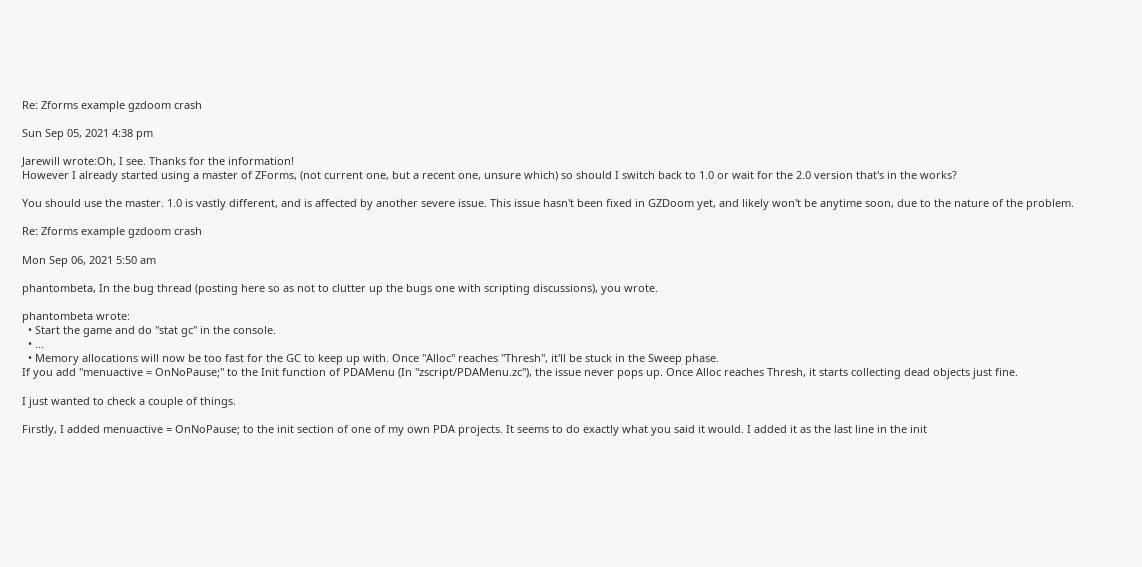Re: Zforms example gzdoom crash

Sun Sep 05, 2021 4:38 pm

Jarewill wrote:Oh, I see. Thanks for the information!
However I already started using a master of ZForms, (not current one, but a recent one, unsure which) so should I switch back to 1.0 or wait for the 2.0 version that's in the works?

You should use the master. 1.0 is vastly different, and is affected by another severe issue. This issue hasn't been fixed in GZDoom yet, and likely won't be anytime soon, due to the nature of the problem.

Re: Zforms example gzdoom crash

Mon Sep 06, 2021 5:50 am

phantombeta, In the bug thread (posting here so as not to clutter up the bugs one with scripting discussions), you wrote.

phantombeta wrote:
  • Start the game and do "stat gc" in the console.
  • ...
  • Memory allocations will now be too fast for the GC to keep up with. Once "Alloc" reaches "Thresh", it'll be stuck in the Sweep phase.
If you add "menuactive = OnNoPause;" to the Init function of PDAMenu (In "zscript/PDAMenu.zc"), the issue never pops up. Once Alloc reaches Thresh, it starts collecting dead objects just fine.

I just wanted to check a couple of things.

Firstly, I added menuactive = OnNoPause; to the init section of one of my own PDA projects. It seems to do exactly what you said it would. I added it as the last line in the init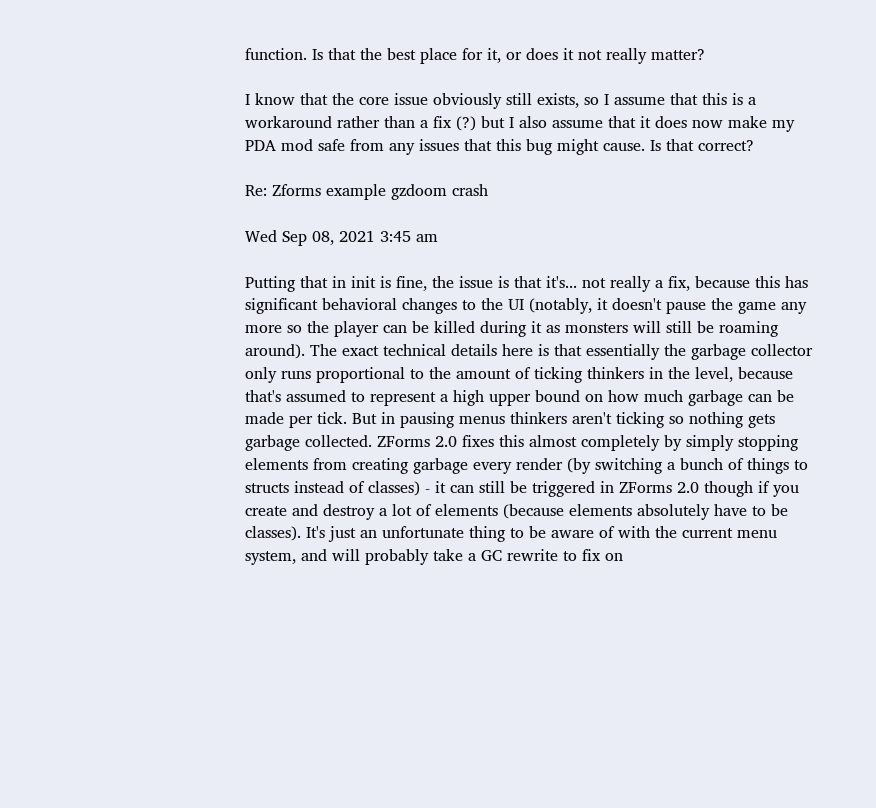function. Is that the best place for it, or does it not really matter?

I know that the core issue obviously still exists, so I assume that this is a workaround rather than a fix (?) but I also assume that it does now make my PDA mod safe from any issues that this bug might cause. Is that correct?

Re: Zforms example gzdoom crash

Wed Sep 08, 2021 3:45 am

Putting that in init is fine, the issue is that it's... not really a fix, because this has significant behavioral changes to the UI (notably, it doesn't pause the game any more so the player can be killed during it as monsters will still be roaming around). The exact technical details here is that essentially the garbage collector only runs proportional to the amount of ticking thinkers in the level, because that's assumed to represent a high upper bound on how much garbage can be made per tick. But in pausing menus thinkers aren't ticking so nothing gets garbage collected. ZForms 2.0 fixes this almost completely by simply stopping elements from creating garbage every render (by switching a bunch of things to structs instead of classes) - it can still be triggered in ZForms 2.0 though if you create and destroy a lot of elements (because elements absolutely have to be classes). It's just an unfortunate thing to be aware of with the current menu system, and will probably take a GC rewrite to fix on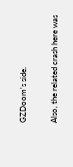GZDoom's side.

Also, the related crash here was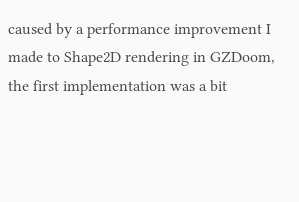caused by a performance improvement I made to Shape2D rendering in GZDoom, the first implementation was a bit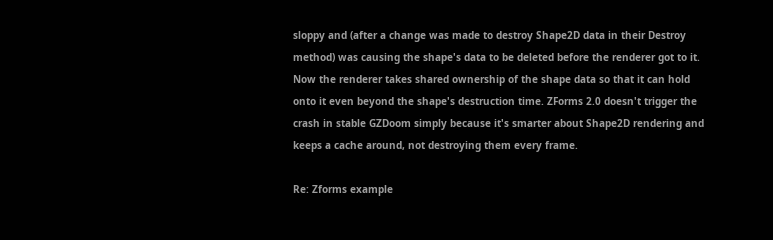sloppy and (after a change was made to destroy Shape2D data in their Destroy method) was causing the shape's data to be deleted before the renderer got to it. Now the renderer takes shared ownership of the shape data so that it can hold onto it even beyond the shape's destruction time. ZForms 2.0 doesn't trigger the crash in stable GZDoom simply because it's smarter about Shape2D rendering and keeps a cache around, not destroying them every frame.

Re: Zforms example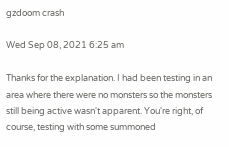gzdoom crash

Wed Sep 08, 2021 6:25 am

Thanks for the explanation. I had been testing in an area where there were no monsters so the monsters still being active wasn't apparent. You're right, of course, testing with some summoned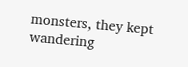monsters, they kept wandering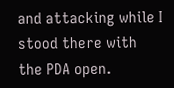and attacking while I stood there with the PDA open.